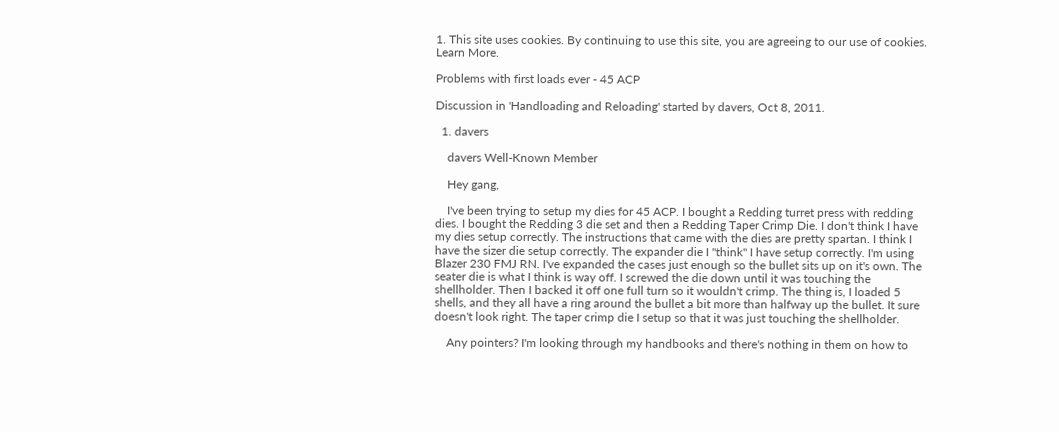1. This site uses cookies. By continuing to use this site, you are agreeing to our use of cookies. Learn More.

Problems with first loads ever - 45 ACP

Discussion in 'Handloading and Reloading' started by davers, Oct 8, 2011.

  1. davers

    davers Well-Known Member

    Hey gang,

    I've been trying to setup my dies for 45 ACP. I bought a Redding turret press with redding dies. I bought the Redding 3 die set and then a Redding Taper Crimp Die. I don't think I have my dies setup correctly. The instructions that came with the dies are pretty spartan. I think I have the sizer die setup correctly. The expander die I "think" I have setup correctly. I'm using Blazer 230 FMJ RN. I've expanded the cases just enough so the bullet sits up on it's own. The seater die is what I think is way off. I screwed the die down until it was touching the shellholder. Then I backed it off one full turn so it wouldn't crimp. The thing is, I loaded 5 shells, and they all have a ring around the bullet a bit more than halfway up the bullet. It sure doesn't look right. The taper crimp die I setup so that it was just touching the shellholder.

    Any pointers? I'm looking through my handbooks and there's nothing in them on how to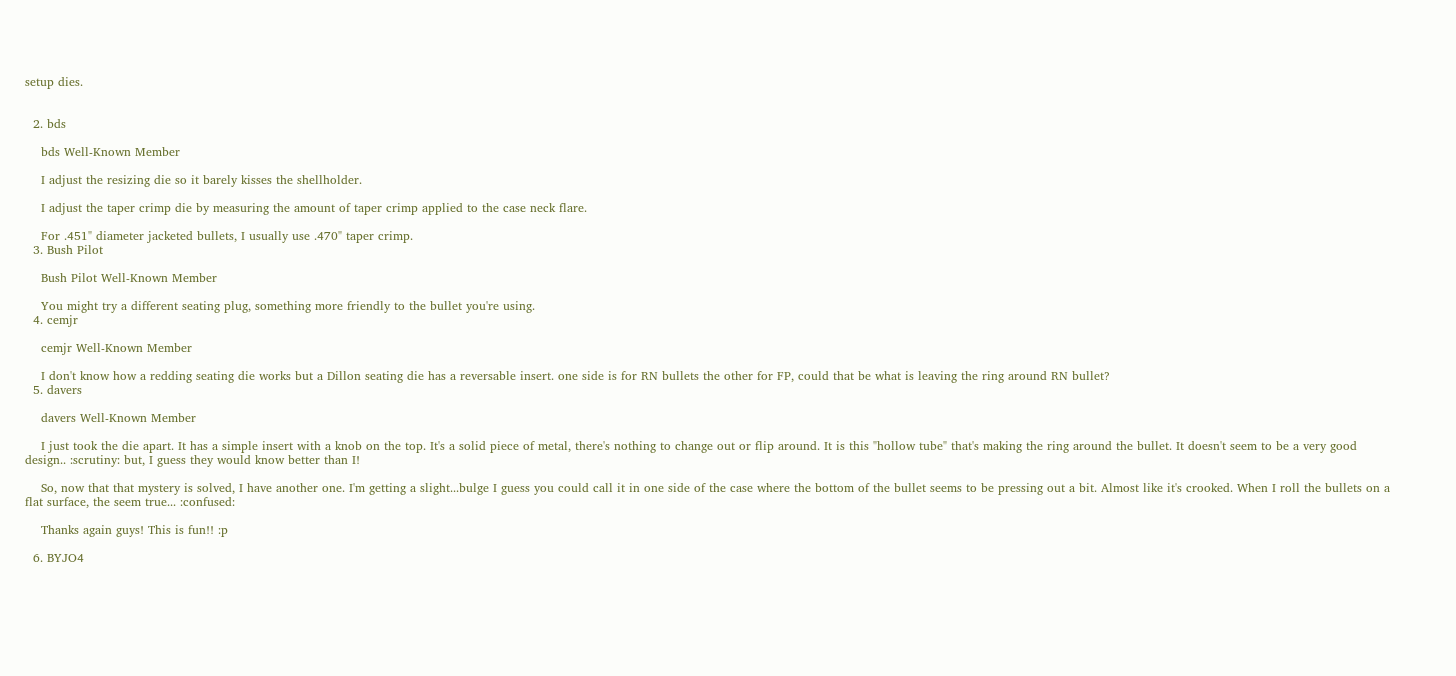setup dies.


  2. bds

    bds Well-Known Member

    I adjust the resizing die so it barely kisses the shellholder.

    I adjust the taper crimp die by measuring the amount of taper crimp applied to the case neck flare.

    For .451" diameter jacketed bullets, I usually use .470" taper crimp.
  3. Bush Pilot

    Bush Pilot Well-Known Member

    You might try a different seating plug, something more friendly to the bullet you're using.
  4. cemjr

    cemjr Well-Known Member

    I don't know how a redding seating die works but a Dillon seating die has a reversable insert. one side is for RN bullets the other for FP, could that be what is leaving the ring around RN bullet?
  5. davers

    davers Well-Known Member

    I just took the die apart. It has a simple insert with a knob on the top. It's a solid piece of metal, there's nothing to change out or flip around. It is this "hollow tube" that's making the ring around the bullet. It doesn't seem to be a very good design.. :scrutiny: but, I guess they would know better than I!

    So, now that that mystery is solved, I have another one. I'm getting a slight...bulge I guess you could call it in one side of the case where the bottom of the bullet seems to be pressing out a bit. Almost like it's crooked. When I roll the bullets on a flat surface, the seem true... :confused:

    Thanks again guys! This is fun!! :p

  6. BYJO4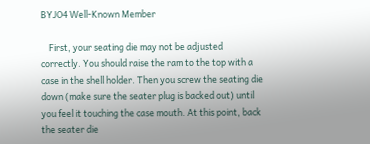BYJO4 Well-Known Member

    First, your seating die may not be adjusted correctly. You should raise the ram to the top with a case in the shell holder. Then you screw the seating die down (make sure the seater plug is backed out) until you feel it touching the case mouth. At this point, back the seater die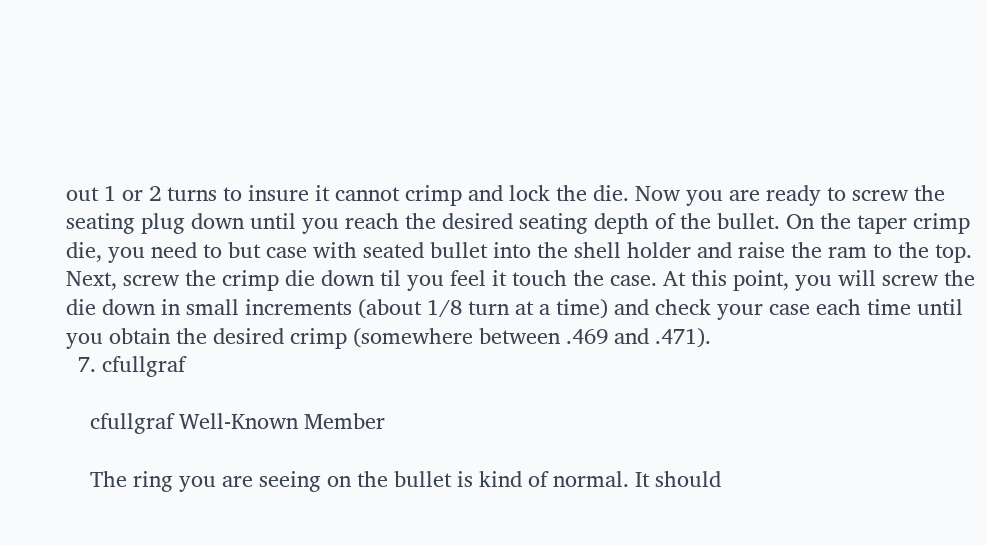out 1 or 2 turns to insure it cannot crimp and lock the die. Now you are ready to screw the seating plug down until you reach the desired seating depth of the bullet. On the taper crimp die, you need to but case with seated bullet into the shell holder and raise the ram to the top. Next, screw the crimp die down til you feel it touch the case. At this point, you will screw the die down in small increments (about 1/8 turn at a time) and check your case each time until you obtain the desired crimp (somewhere between .469 and .471).
  7. cfullgraf

    cfullgraf Well-Known Member

    The ring you are seeing on the bullet is kind of normal. It should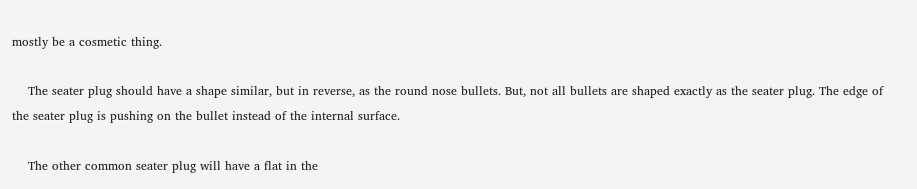mostly be a cosmetic thing.

    The seater plug should have a shape similar, but in reverse, as the round nose bullets. But, not all bullets are shaped exactly as the seater plug. The edge of the seater plug is pushing on the bullet instead of the internal surface.

    The other common seater plug will have a flat in the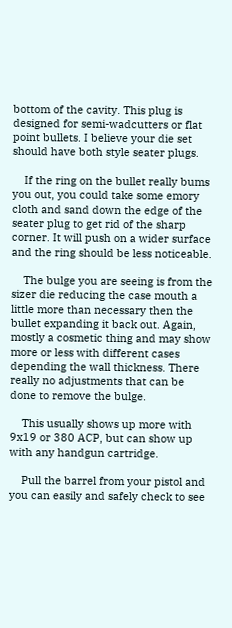bottom of the cavity. This plug is designed for semi-wadcutters or flat point bullets. I believe your die set should have both style seater plugs.

    If the ring on the bullet really bums you out, you could take some emory cloth and sand down the edge of the seater plug to get rid of the sharp corner. It will push on a wider surface and the ring should be less noticeable.

    The bulge you are seeing is from the sizer die reducing the case mouth a little more than necessary then the bullet expanding it back out. Again, mostly a cosmetic thing and may show more or less with different cases depending the wall thickness. There really no adjustments that can be done to remove the bulge.

    This usually shows up more with 9x19 or 380 ACP, but can show up with any handgun cartridge.

    Pull the barrel from your pistol and you can easily and safely check to see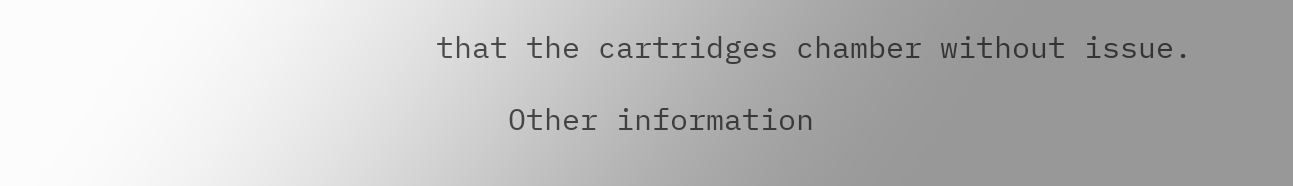that the cartridges chamber without issue.

    Other information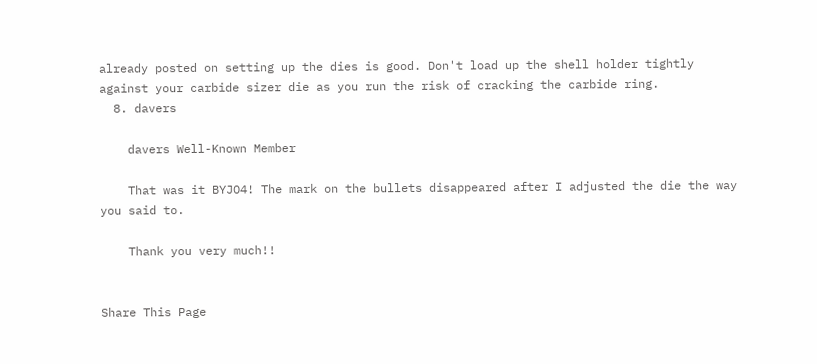already posted on setting up the dies is good. Don't load up the shell holder tightly against your carbide sizer die as you run the risk of cracking the carbide ring.
  8. davers

    davers Well-Known Member

    That was it BYJO4! The mark on the bullets disappeared after I adjusted the die the way you said to.

    Thank you very much!!


Share This Page